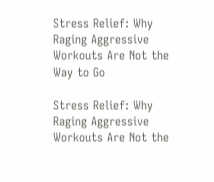Stress Relief: Why Raging Aggressive Workouts Are Not the Way to Go

Stress Relief: Why Raging Aggressive Workouts Are Not the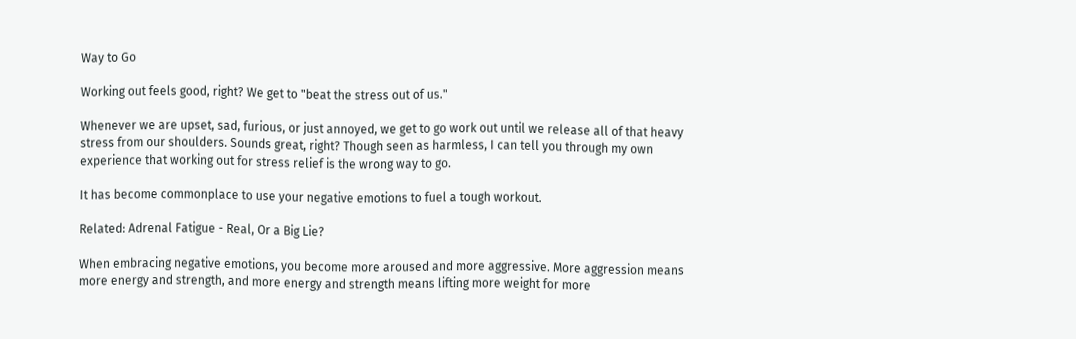Way to Go

Working out feels good, right? We get to "beat the stress out of us."

Whenever we are upset, sad, furious, or just annoyed, we get to go work out until we release all of that heavy stress from our shoulders. Sounds great, right? Though seen as harmless, I can tell you through my own experience that working out for stress relief is the wrong way to go.

It has become commonplace to use your negative emotions to fuel a tough workout.

Related: Adrenal Fatigue - Real, Or a Big Lie?

When embracing negative emotions, you become more aroused and more aggressive. More aggression means more energy and strength, and more energy and strength means lifting more weight for more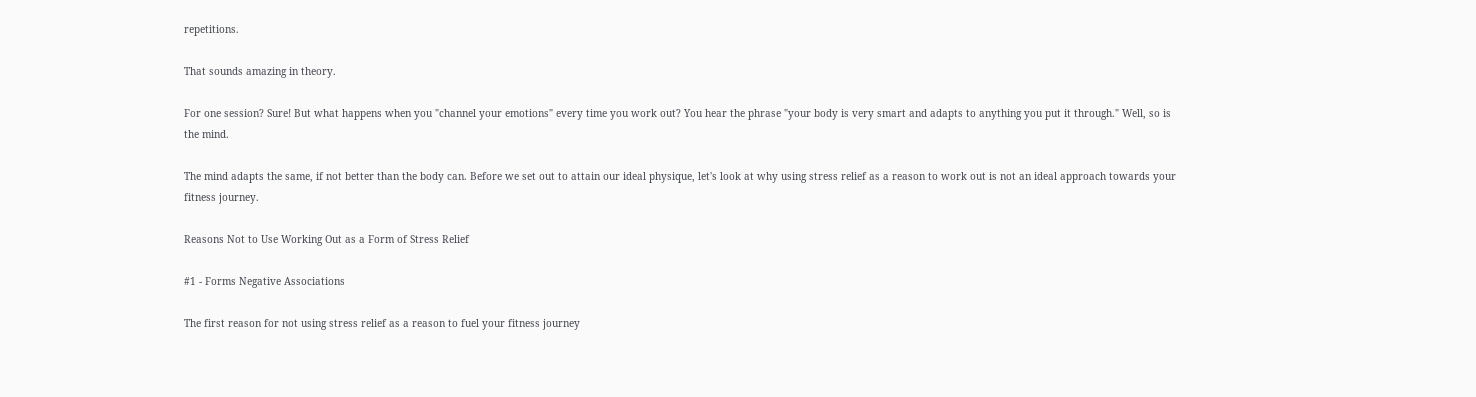repetitions.

That sounds amazing in theory.

For one session? Sure! But what happens when you "channel your emotions" every time you work out? You hear the phrase "your body is very smart and adapts to anything you put it through." Well, so is the mind.

The mind adapts the same, if not better than the body can. Before we set out to attain our ideal physique, let's look at why using stress relief as a reason to work out is not an ideal approach towards your fitness journey.

Reasons Not to Use Working Out as a Form of Stress Relief

#1 - Forms Negative Associations

The first reason for not using stress relief as a reason to fuel your fitness journey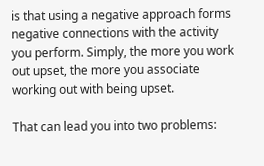is that using a negative approach forms negative connections with the activity you perform. Simply, the more you work out upset, the more you associate working out with being upset.

That can lead you into two problems: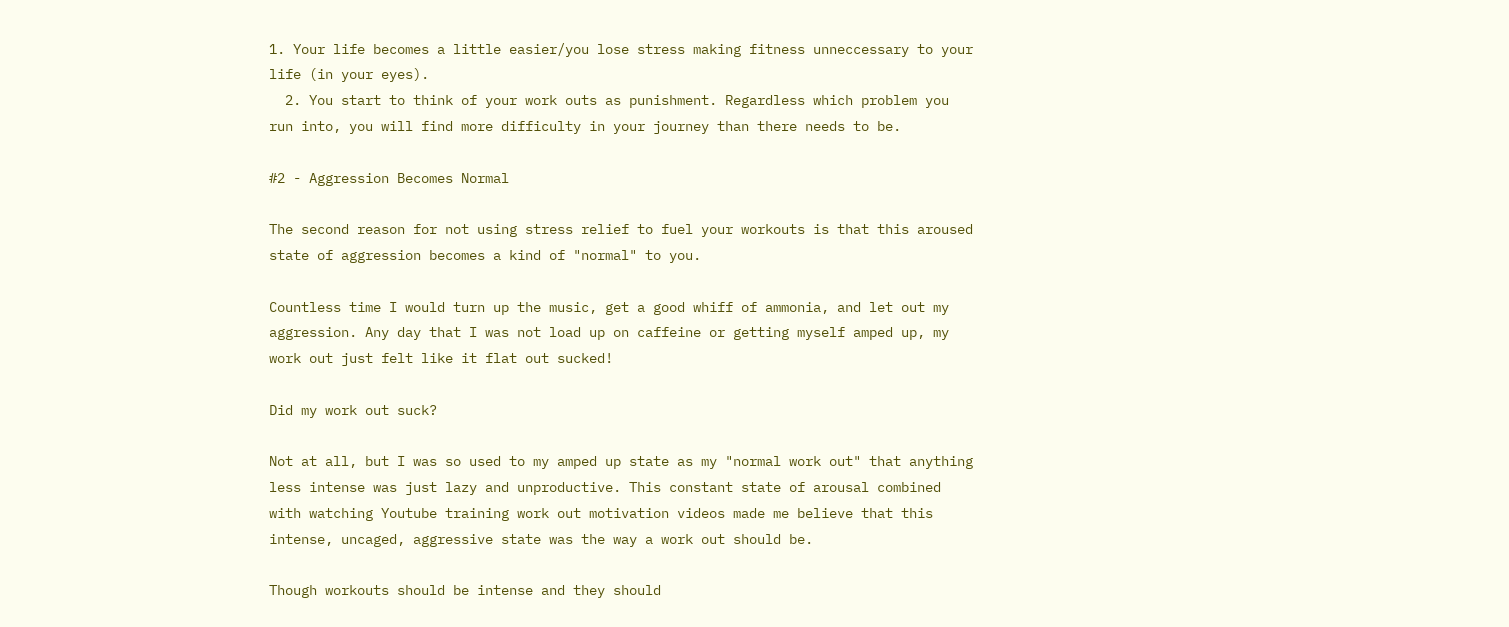1. Your life becomes a little easier/you lose stress making fitness unneccessary to your life (in your eyes).
  2. You start to think of your work outs as punishment. Regardless which problem you run into, you will find more difficulty in your journey than there needs to be.

#2 - Aggression Becomes Normal

The second reason for not using stress relief to fuel your workouts is that this aroused state of aggression becomes a kind of "normal" to you.

Countless time I would turn up the music, get a good whiff of ammonia, and let out my aggression. Any day that I was not load up on caffeine or getting myself amped up, my work out just felt like it flat out sucked!

Did my work out suck?

Not at all, but I was so used to my amped up state as my "normal work out" that anything less intense was just lazy and unproductive. This constant state of arousal combined with watching Youtube training work out motivation videos made me believe that this intense, uncaged, aggressive state was the way a work out should be.

Though workouts should be intense and they should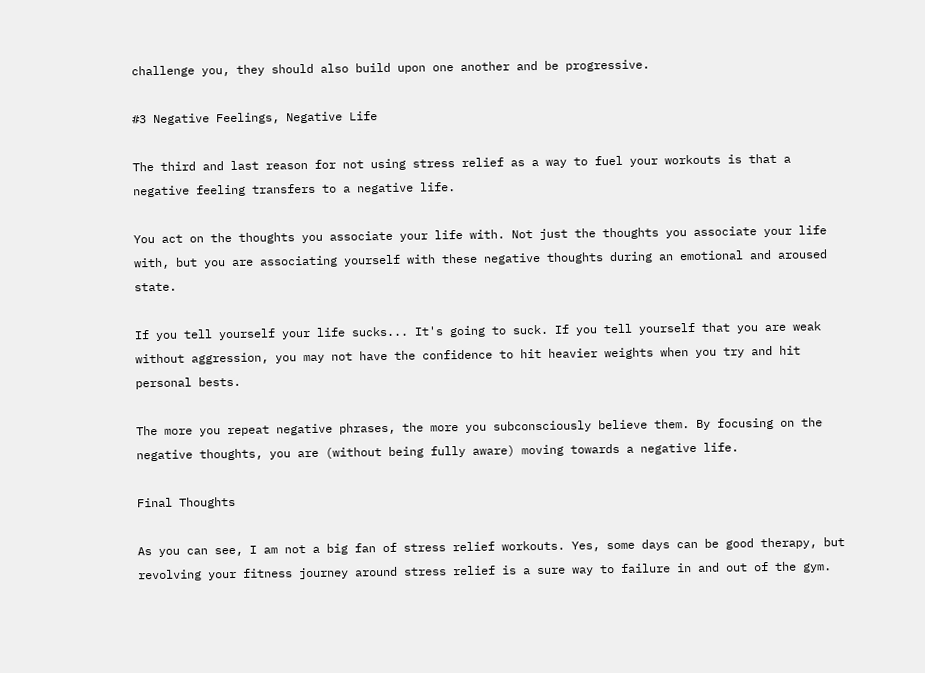challenge you, they should also build upon one another and be progressive.

#3 Negative Feelings, Negative Life

The third and last reason for not using stress relief as a way to fuel your workouts is that a negative feeling transfers to a negative life.

You act on the thoughts you associate your life with. Not just the thoughts you associate your life with, but you are associating yourself with these negative thoughts during an emotional and aroused state.

If you tell yourself your life sucks... It's going to suck. If you tell yourself that you are weak without aggression, you may not have the confidence to hit heavier weights when you try and hit personal bests.

The more you repeat negative phrases, the more you subconsciously believe them. By focusing on the negative thoughts, you are (without being fully aware) moving towards a negative life.

Final Thoughts

As you can see, I am not a big fan of stress relief workouts. Yes, some days can be good therapy, but revolving your fitness journey around stress relief is a sure way to failure in and out of the gym.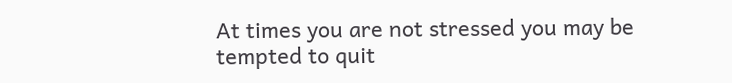At times you are not stressed you may be tempted to quit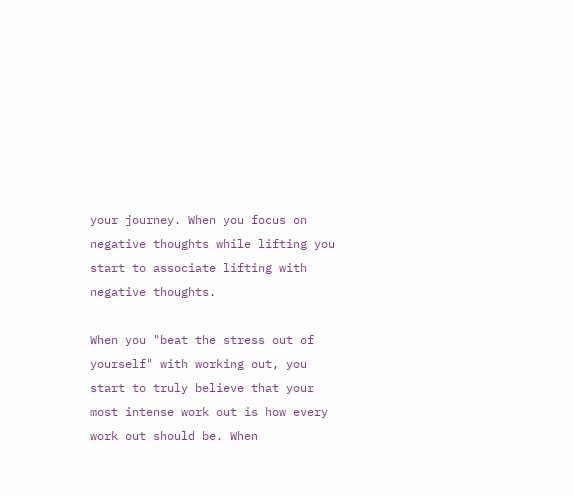your journey. When you focus on negative thoughts while lifting you start to associate lifting with negative thoughts.

When you "beat the stress out of yourself" with working out, you start to truly believe that your most intense work out is how every work out should be. When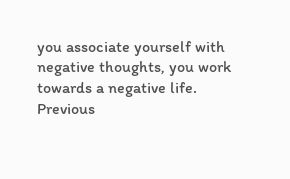you associate yourself with negative thoughts, you work towards a negative life.
Previous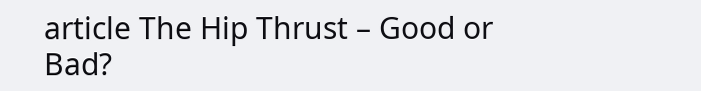article The Hip Thrust – Good or Bad?